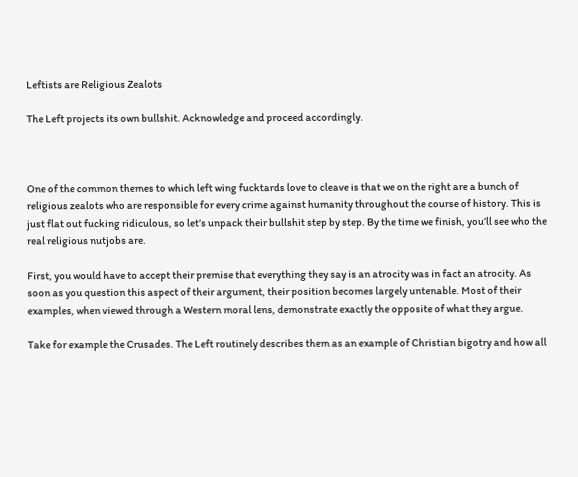Leftists are Religious Zealots

The Left projects its own bullshit. Acknowledge and proceed accordingly.



One of the common themes to which left wing fucktards love to cleave is that we on the right are a bunch of religious zealots who are responsible for every crime against humanity throughout the course of history. This is just flat out fucking ridiculous, so let’s unpack their bullshit step by step. By the time we finish, you’ll see who the real religious nutjobs are.

First, you would have to accept their premise that everything they say is an atrocity was in fact an atrocity. As soon as you question this aspect of their argument, their position becomes largely untenable. Most of their examples, when viewed through a Western moral lens, demonstrate exactly the opposite of what they argue.

Take for example the Crusades. The Left routinely describes them as an example of Christian bigotry and how all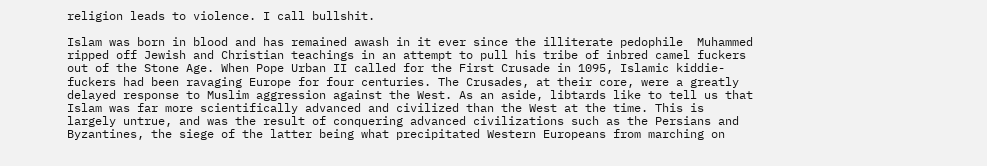religion leads to violence. I call bullshit.

Islam was born in blood and has remained awash in it ever since the illiterate pedophile  Muhammed ripped off Jewish and Christian teachings in an attempt to pull his tribe of inbred camel fuckers out of the Stone Age. When Pope Urban II called for the First Crusade in 1095, Islamic kiddie-fuckers had been ravaging Europe for four centuries. The Crusades, at their core, were a greatly delayed response to Muslim aggression against the West. As an aside, libtards like to tell us that Islam was far more scientifically advanced and civilized than the West at the time. This is largely untrue, and was the result of conquering advanced civilizations such as the Persians and Byzantines, the siege of the latter being what precipitated Western Europeans from marching on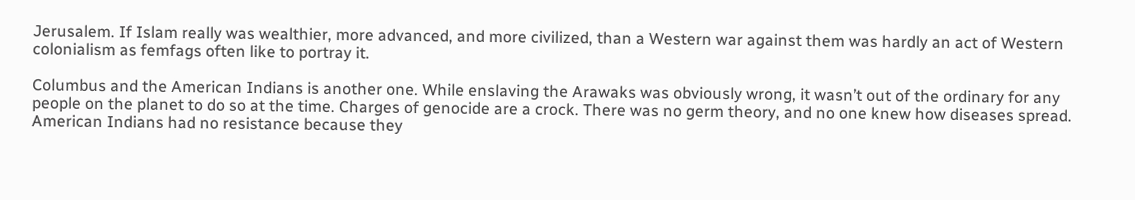Jerusalem. If Islam really was wealthier, more advanced, and more civilized, than a Western war against them was hardly an act of Western colonialism as femfags often like to portray it.

Columbus and the American Indians is another one. While enslaving the Arawaks was obviously wrong, it wasn’t out of the ordinary for any people on the planet to do so at the time. Charges of genocide are a crock. There was no germ theory, and no one knew how diseases spread. American Indians had no resistance because they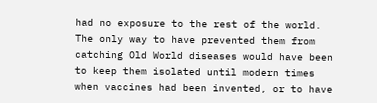had no exposure to the rest of the world. The only way to have prevented them from catching Old World diseases would have been to keep them isolated until modern times when vaccines had been invented, or to have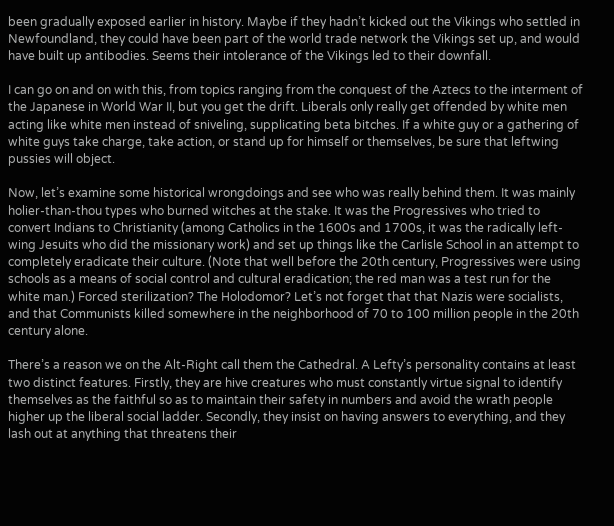been gradually exposed earlier in history. Maybe if they hadn’t kicked out the Vikings who settled in Newfoundland, they could have been part of the world trade network the Vikings set up, and would have built up antibodies. Seems their intolerance of the Vikings led to their downfall.

I can go on and on with this, from topics ranging from the conquest of the Aztecs to the interment of the Japanese in World War II, but you get the drift. Liberals only really get offended by white men acting like white men instead of sniveling, supplicating beta bitches. If a white guy or a gathering of white guys take charge, take action, or stand up for himself or themselves, be sure that leftwing pussies will object.

Now, let’s examine some historical wrongdoings and see who was really behind them. It was mainly holier-than-thou types who burned witches at the stake. It was the Progressives who tried to convert Indians to Christianity (among Catholics in the 1600s and 1700s, it was the radically left-wing Jesuits who did the missionary work) and set up things like the Carlisle School in an attempt to completely eradicate their culture. (Note that well before the 20th century, Progressives were using schools as a means of social control and cultural eradication; the red man was a test run for the white man.) Forced sterilization? The Holodomor? Let’s not forget that that Nazis were socialists, and that Communists killed somewhere in the neighborhood of 70 to 100 million people in the 20th century alone.

There’s a reason we on the Alt-Right call them the Cathedral. A Lefty’s personality contains at least two distinct features. Firstly, they are hive creatures who must constantly virtue signal to identify themselves as the faithful so as to maintain their safety in numbers and avoid the wrath people higher up the liberal social ladder. Secondly, they insist on having answers to everything, and they lash out at anything that threatens their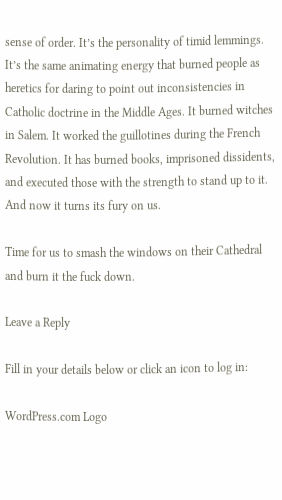sense of order. It’s the personality of timid lemmings. It’s the same animating energy that burned people as heretics for daring to point out inconsistencies in Catholic doctrine in the Middle Ages. It burned witches in Salem. It worked the guillotines during the French Revolution. It has burned books, imprisoned dissidents, and executed those with the strength to stand up to it. And now it turns its fury on us.

Time for us to smash the windows on their Cathedral and burn it the fuck down.

Leave a Reply

Fill in your details below or click an icon to log in:

WordPress.com Logo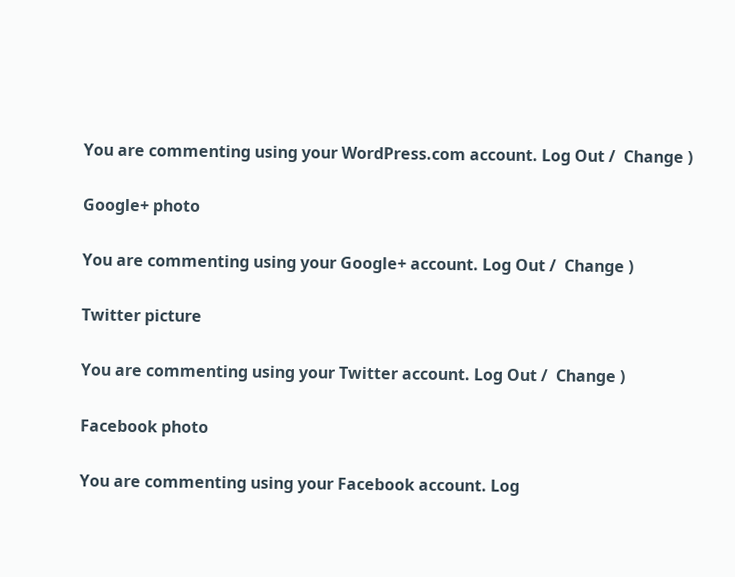You are commenting using your WordPress.com account. Log Out /  Change )

Google+ photo

You are commenting using your Google+ account. Log Out /  Change )

Twitter picture

You are commenting using your Twitter account. Log Out /  Change )

Facebook photo

You are commenting using your Facebook account. Log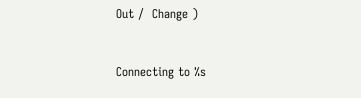Out /  Change )


Connecting to %s